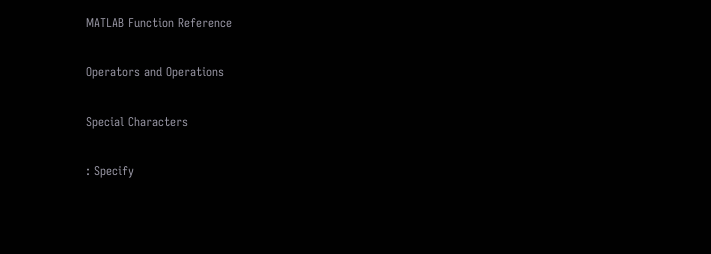MATLAB Function Reference

Operators and Operations

Special Characters

: Specify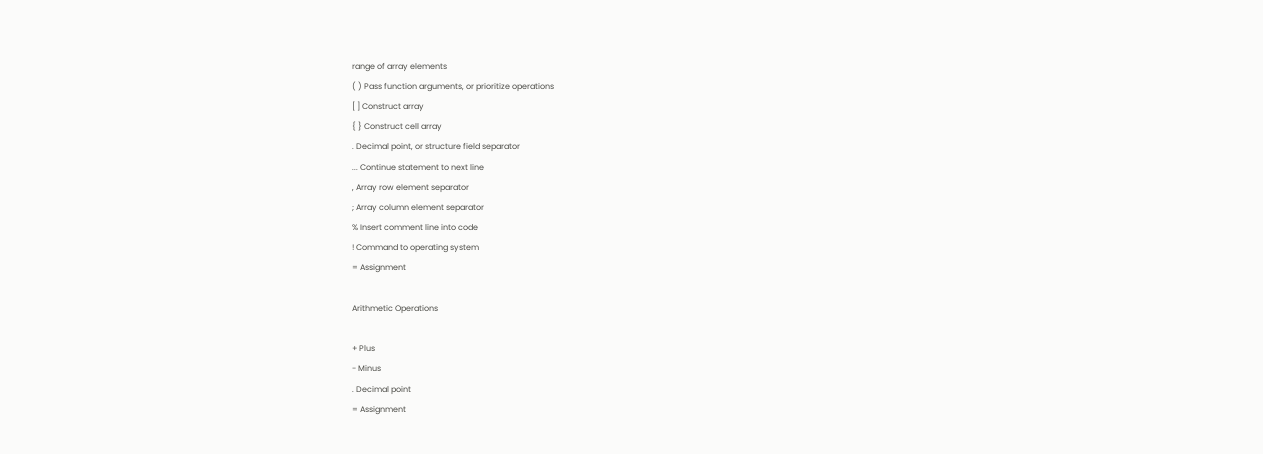range of array elements
( ) Pass function arguments, or prioritize operations
[ ] Construct array
{ } Construct cell array
. Decimal point, or structure field separator
... Continue statement to next line
, Array row element separator
; Array column element separator
% Insert comment line into code
! Command to operating system
= Assignment

Arithmetic Operations

+ Plus
- Minus
. Decimal point
= Assignment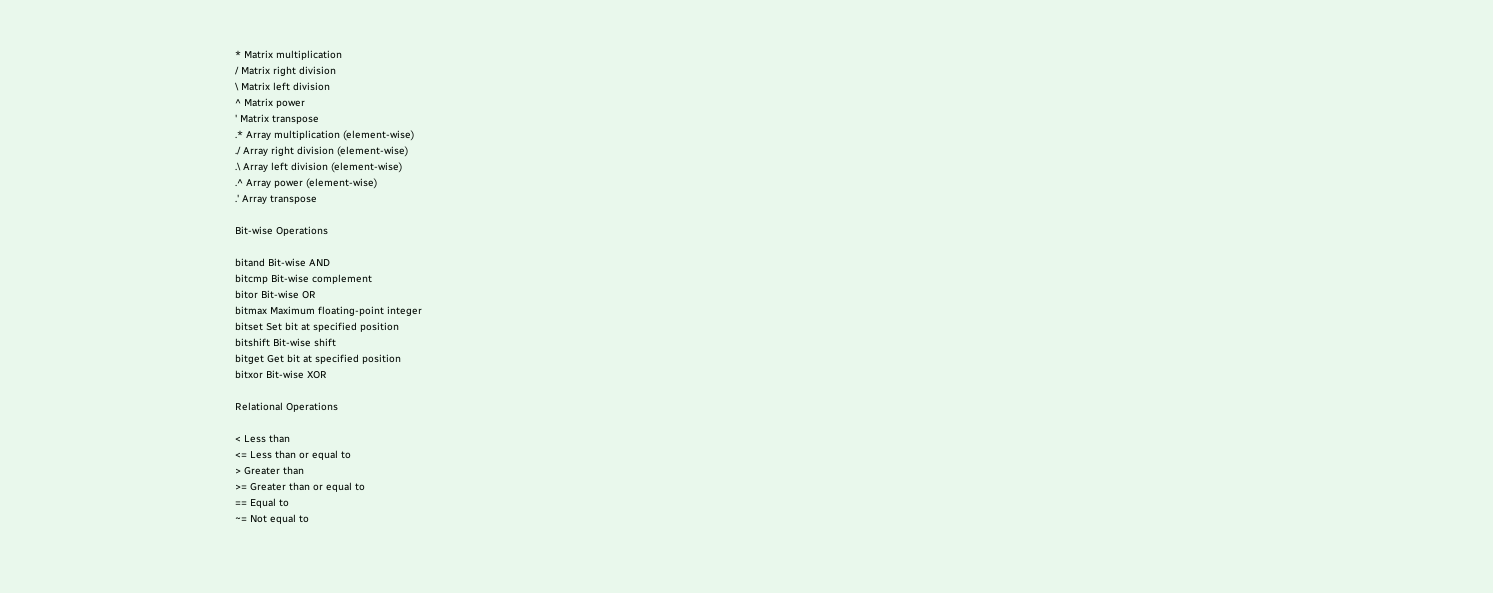* Matrix multiplication
/ Matrix right division
\ Matrix left division
^ Matrix power
' Matrix transpose
.* Array multiplication (element-wise)
./ Array right division (element-wise)
.\ Array left division (element-wise)
.^ Array power (element-wise)
.' Array transpose

Bit-wise Operations

bitand Bit-wise AND
bitcmp Bit-wise complement
bitor Bit-wise OR
bitmax Maximum floating-point integer
bitset Set bit at specified position
bitshift Bit-wise shift
bitget Get bit at specified position
bitxor Bit-wise XOR

Relational Operations

< Less than
<= Less than or equal to
> Greater than
>= Greater than or equal to
== Equal to
~= Not equal to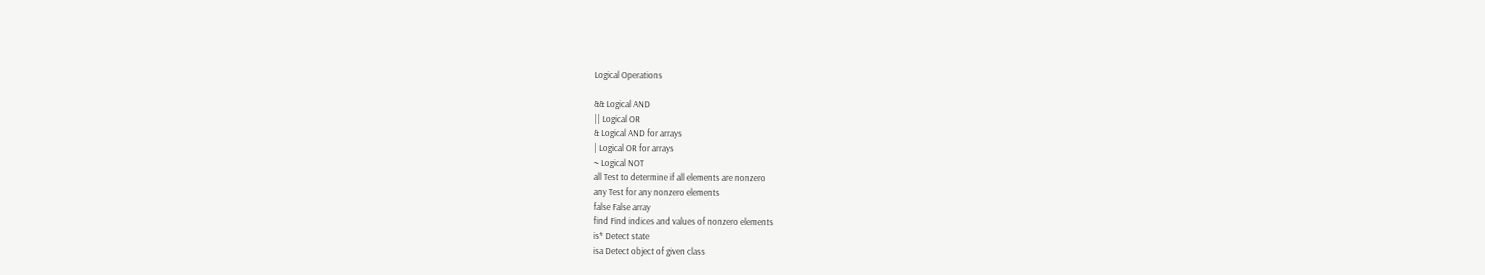Logical Operations

&& Logical AND
|| Logical OR
& Logical AND for arrays
| Logical OR for arrays
~ Logical NOT
all Test to determine if all elements are nonzero
any Test for any nonzero elements
false False array
find Find indices and values of nonzero elements
is* Detect state
isa Detect object of given class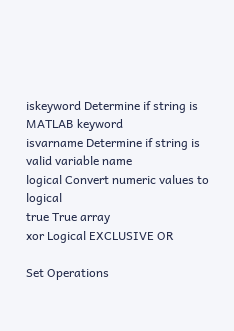iskeyword Determine if string is MATLAB keyword
isvarname Determine if string is valid variable name
logical Convert numeric values to logical
true True array
xor Logical EXCLUSIVE OR

Set Operations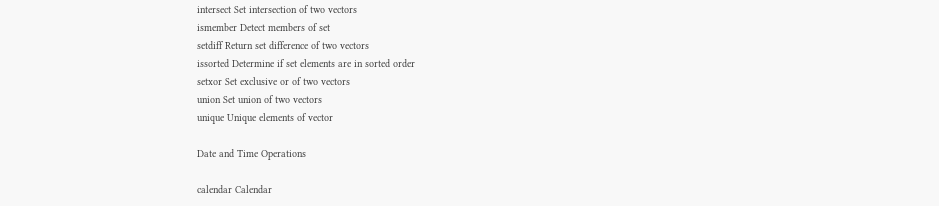intersect Set intersection of two vectors
ismember Detect members of set
setdiff Return set difference of two vectors
issorted Determine if set elements are in sorted order
setxor Set exclusive or of two vectors
union Set union of two vectors
unique Unique elements of vector

Date and Time Operations

calendar Calendar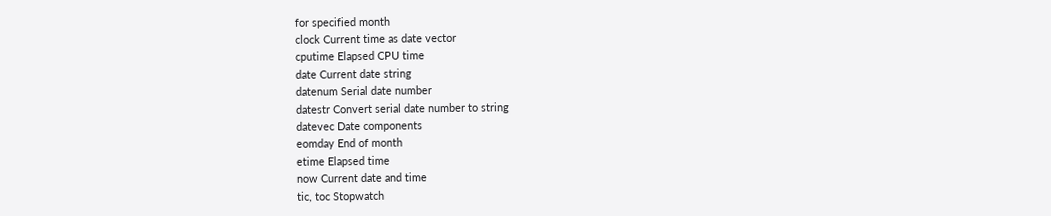for specified month
clock Current time as date vector
cputime Elapsed CPU time
date Current date string
datenum Serial date number
datestr Convert serial date number to string
datevec Date components
eomday End of month
etime Elapsed time
now Current date and time
tic, toc Stopwatch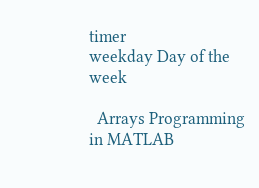timer
weekday Day of the week

  Arrays Programming in MATLAB